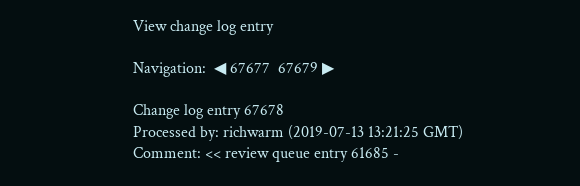View change log entry

Navigation:  ◀ 67677  67679 ▶

Change log entry 67678
Processed by: richwarm (2019-07-13 13:21:25 GMT)
Comment: << review queue entry 61685 -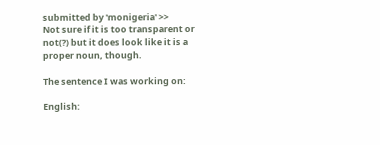submitted by 'monigeria' >>
Not sure if it is too transparent or not(?) but it does look like it is a proper noun, though.

The sentence I was working on:

English: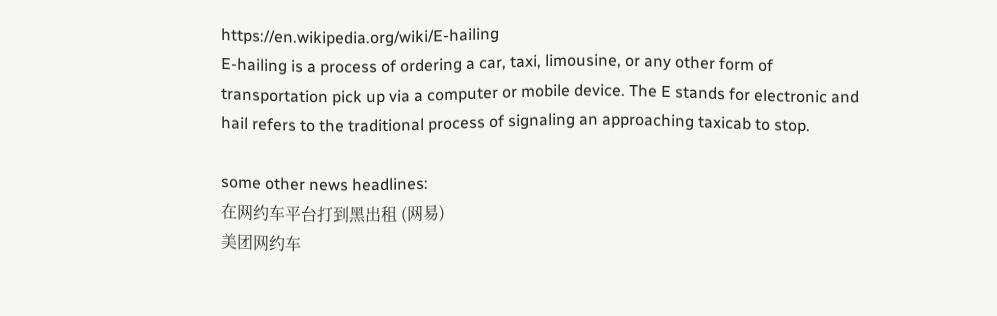https://en.wikipedia.org/wiki/E-hailing
E-hailing is a process of ordering a car, taxi, limousine, or any other form of transportation pick up via a computer or mobile device. The E stands for electronic and hail refers to the traditional process of signaling an approaching taxicab to stop.

some other news headlines:
在网约车平台打到黑出租 (网易)
美团网约车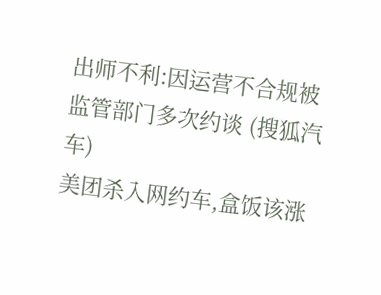出师不利:因运营不合规被监管部门多次约谈 (搜狐汽车)
美团杀入网约车,盒饭该涨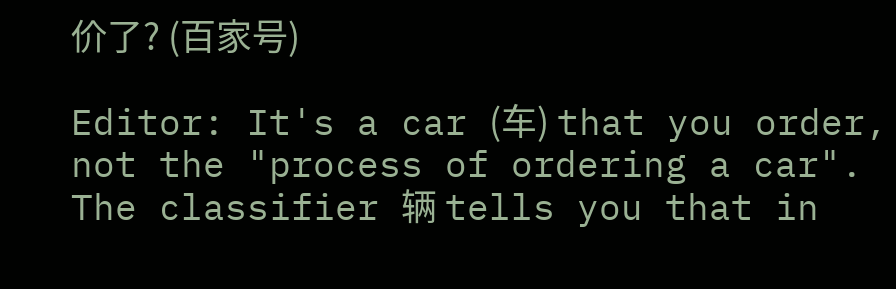价了? (百家号)

Editor: It's a car (车) that you order, not the "process of ordering a car".
The classifier 辆 tells you that in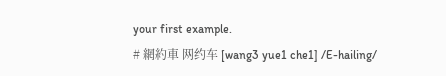your first example.
# 網約車 网约车 [wang3 yue1 che1] /E-hailing/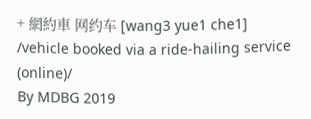+ 網約車 网约车 [wang3 yue1 che1] /vehicle booked via a ride-hailing service (online)/
By MDBG 2019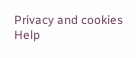Privacy and cookies
Help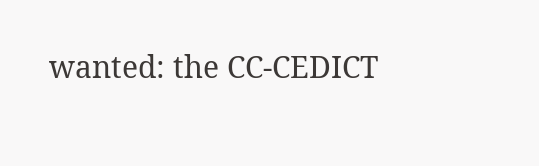wanted: the CC-CEDICT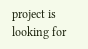project is looking for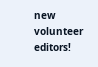new volunteer editors!